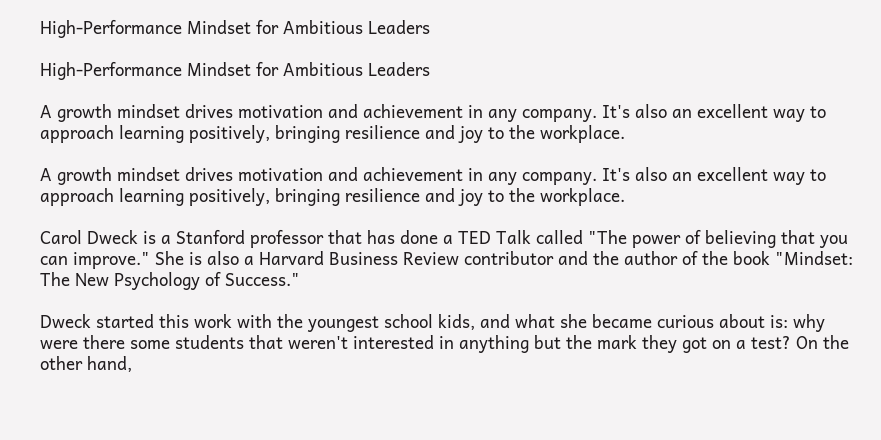High-Performance Mindset for Ambitious Leaders

High-Performance Mindset for Ambitious Leaders

A growth mindset drives motivation and achievement in any company. It's also an excellent way to approach learning positively, bringing resilience and joy to the workplace.

A growth mindset drives motivation and achievement in any company. It's also an excellent way to approach learning positively, bringing resilience and joy to the workplace.

Carol Dweck is a Stanford professor that has done a TED Talk called "The power of believing that you can improve." She is also a Harvard Business Review contributor and the author of the book "Mindset: The New Psychology of Success."

Dweck started this work with the youngest school kids, and what she became curious about is: why were there some students that weren't interested in anything but the mark they got on a test? On the other hand,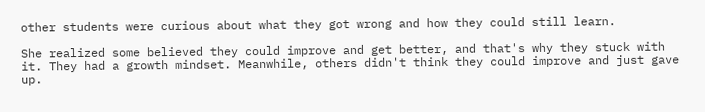other students were curious about what they got wrong and how they could still learn.

She realized some believed they could improve and get better, and that's why they stuck with it. They had a growth mindset. Meanwhile, others didn't think they could improve and just gave up.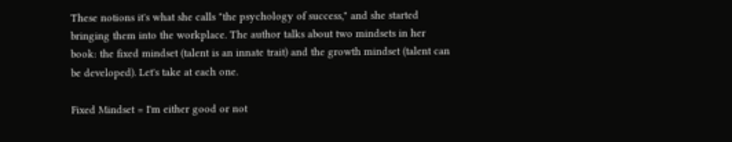These notions it's what she calls "the psychology of success," and she started bringing them into the workplace. The author talks about two mindsets in her book: the fixed mindset (talent is an innate trait) and the growth mindset (talent can be developed). Let's take at each one.

Fixed Mindset = I'm either good or not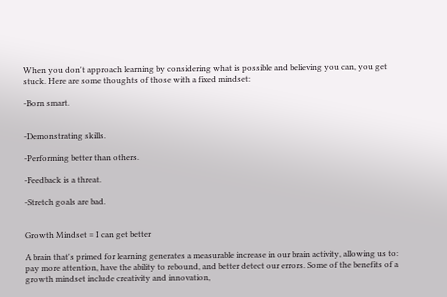When you don't approach learning by considering what is possible and believing you can, you get stuck. Here are some thoughts of those with a fixed mindset:

-Born smart.


-Demonstrating skills.

-Performing better than others.

-Feedback is a threat.

-Stretch goals are bad.


Growth Mindset = I can get better

A brain that's primed for learning generates a measurable increase in our brain activity, allowing us to: pay more attention, have the ability to rebound, and better detect our errors. Some of the benefits of a growth mindset include creativity and innovation,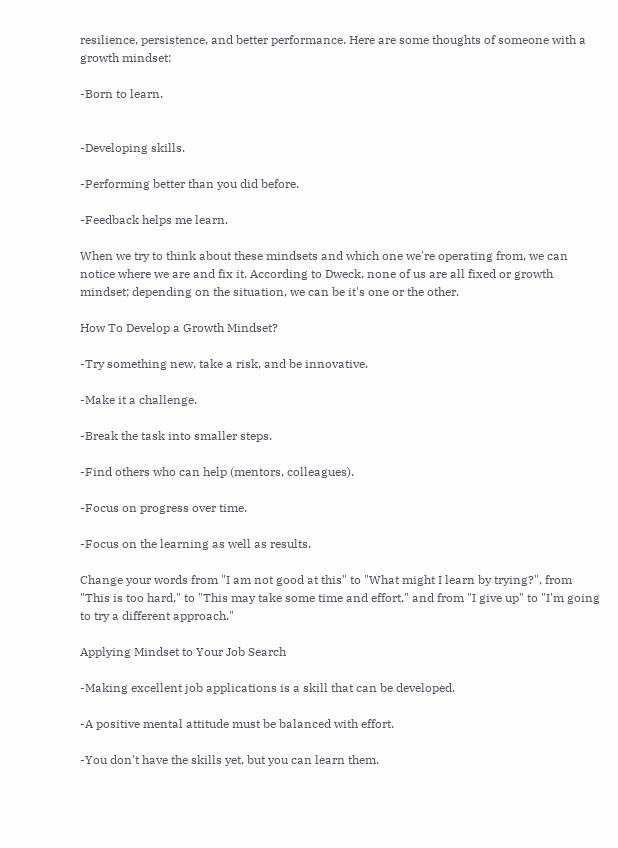resilience, persistence, and better performance. Here are some thoughts of someone with a growth mindset:

-Born to learn.


-Developing skills.

-Performing better than you did before.

-Feedback helps me learn.

When we try to think about these mindsets and which one we're operating from, we can notice where we are and fix it. According to Dweck, none of us are all fixed or growth mindset; depending on the situation, we can be it's one or the other.

How To Develop a Growth Mindset?

-Try something new, take a risk, and be innovative.

-Make it a challenge.

-Break the task into smaller steps.

-Find others who can help (mentors, colleagues).

-Focus on progress over time.

-Focus on the learning as well as results.

Change your words from "I am not good at this" to "What might I learn by trying?", from "This is too hard," to "This may take some time and effort," and from "I give up" to "I'm going to try a different approach."

Applying Mindset to Your Job Search

-Making excellent job applications is a skill that can be developed.

-A positive mental attitude must be balanced with effort.

-You don't have the skills yet, but you can learn them.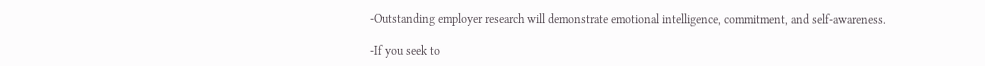-Outstanding employer research will demonstrate emotional intelligence, commitment, and self-awareness.

-If you seek to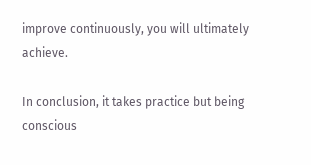improve continuously, you will ultimately achieve.

In conclusion, it takes practice but being conscious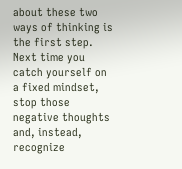about these two ways of thinking is the first step. Next time you catch yourself on a fixed mindset, stop those negative thoughts and, instead, recognize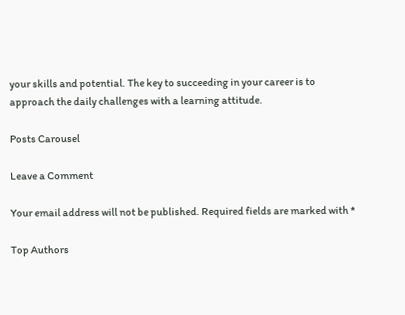your skills and potential. The key to succeeding in your career is to approach the daily challenges with a learning attitude.

Posts Carousel

Leave a Comment

Your email address will not be published. Required fields are marked with *

Top Authors